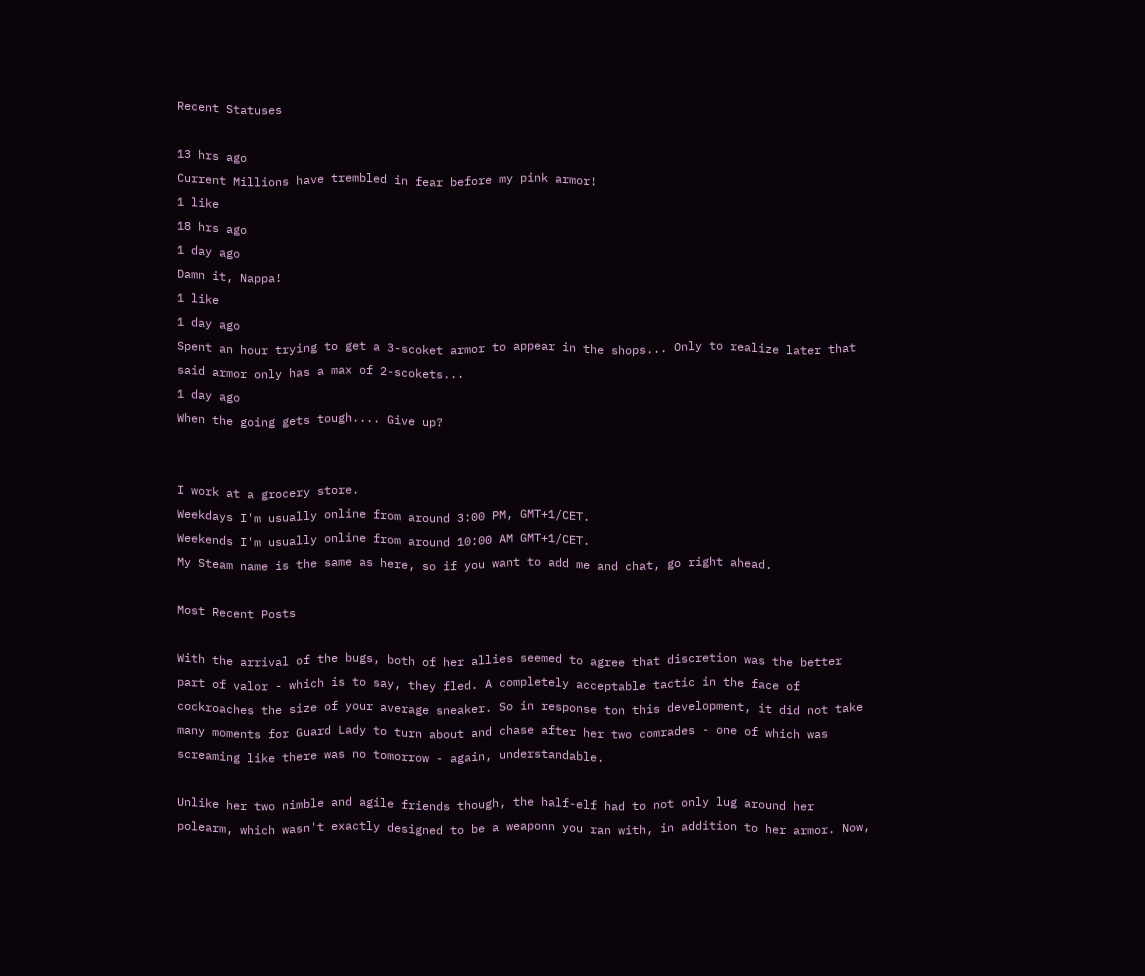Recent Statuses

13 hrs ago
Current Millions have trembled in fear before my pink armor!
1 like
18 hrs ago
1 day ago
Damn it, Nappa!
1 like
1 day ago
Spent an hour trying to get a 3-scoket armor to appear in the shops... Only to realize later that said armor only has a max of 2-scokets...
1 day ago
When the going gets tough.... Give up?


I work at a grocery store.
Weekdays I'm usually online from around 3:00 PM, GMT+1/CET.
Weekends I'm usually online from around 10:00 AM GMT+1/CET.
My Steam name is the same as here, so if you want to add me and chat, go right ahead.

Most Recent Posts

With the arrival of the bugs, both of her allies seemed to agree that discretion was the better part of valor - which is to say, they fled. A completely acceptable tactic in the face of cockroaches the size of your average sneaker. So in response ton this development, it did not take many moments for Guard Lady to turn about and chase after her two comrades - one of which was screaming like there was no tomorrow - again, understandable.

Unlike her two nimble and agile friends though, the half-elf had to not only lug around her polearm, which wasn't exactly designed to be a weaponn you ran with, in addition to her armor. Now,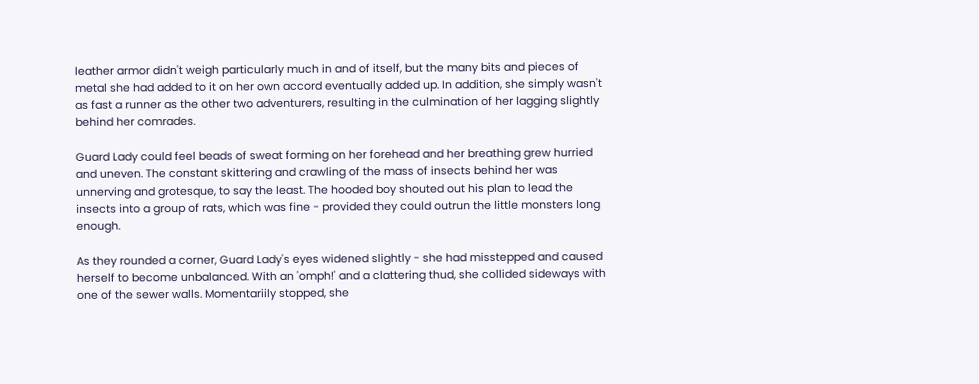leather armor didn't weigh particularly much in and of itself, but the many bits and pieces of metal she had added to it on her own accord eventually added up. In addition, she simply wasn't as fast a runner as the other two adventurers, resulting in the culmination of her lagging slightly behind her comrades.

Guard Lady could feel beads of sweat forming on her forehead and her breathing grew hurried and uneven. The constant skittering and crawling of the mass of insects behind her was unnerving and grotesque, to say the least. The hooded boy shouted out his plan to lead the insects into a group of rats, which was fine - provided they could outrun the little monsters long enough.

As they rounded a corner, Guard Lady's eyes widened slightly - she had misstepped and caused herself to become unbalanced. With an 'omph!' and a clattering thud, she collided sideways with one of the sewer walls. Momentariily stopped, she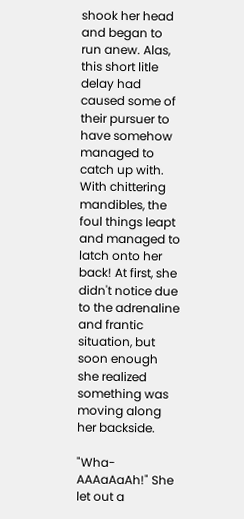shook her head and began to run anew. Alas, this short litle delay had caused some of their pursuer to have somehow managed to catch up with. With chittering mandibles, the foul things leapt and managed to latch onto her back! At first, she didn't notice due to the adrenaline and frantic situation, but soon enough she realized something was moving along her backside.

"Wha- AAAaAaAh!" She let out a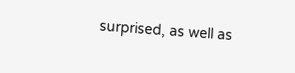surprised, as well as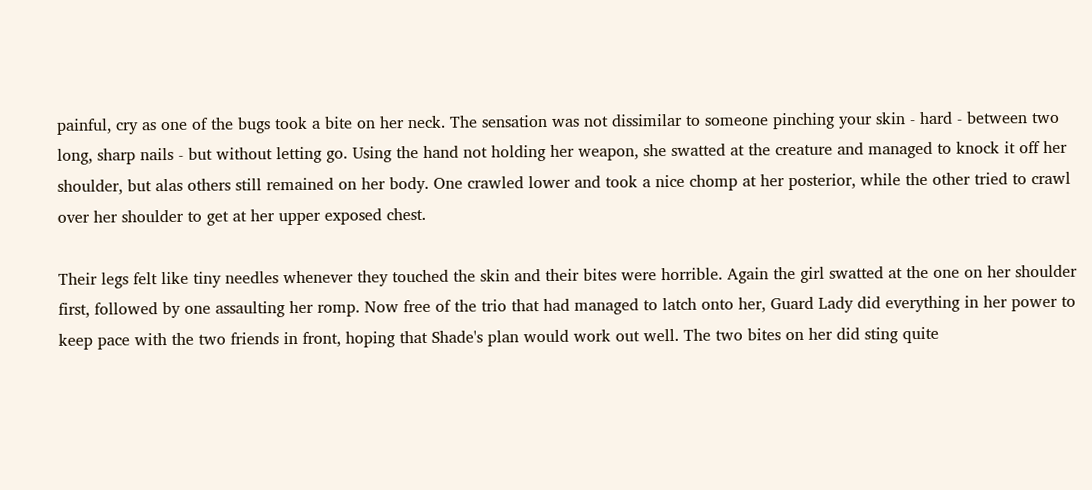painful, cry as one of the bugs took a bite on her neck. The sensation was not dissimilar to someone pinching your skin - hard - between two long, sharp nails - but without letting go. Using the hand not holding her weapon, she swatted at the creature and managed to knock it off her shoulder, but alas others still remained on her body. One crawled lower and took a nice chomp at her posterior, while the other tried to crawl over her shoulder to get at her upper exposed chest.

Their legs felt like tiny needles whenever they touched the skin and their bites were horrible. Again the girl swatted at the one on her shoulder first, followed by one assaulting her romp. Now free of the trio that had managed to latch onto her, Guard Lady did everything in her power to keep pace with the two friends in front, hoping that Shade's plan would work out well. The two bites on her did sting quite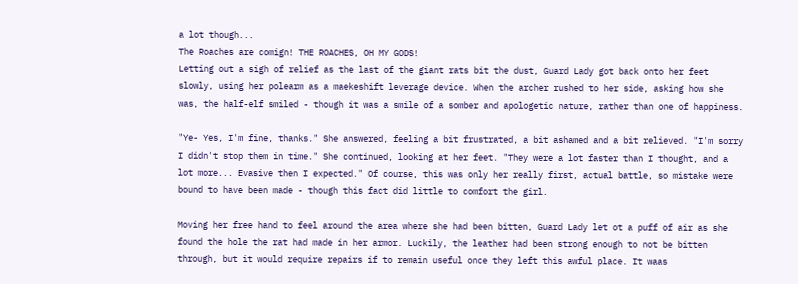a lot though...
The Roaches are comign! THE ROACHES, OH MY GODS!
Letting out a sigh of relief as the last of the giant rats bit the dust, Guard Lady got back onto her feet slowly, using her polearm as a maekeshift leverage device. When the archer rushed to her side, asking how she was, the half-elf smiled - though it was a smile of a somber and apologetic nature, rather than one of happiness.

"Ye- Yes, I'm fine, thanks." She answered, feeling a bit frustrated, a bit ashamed and a bit relieved. "I'm sorry I didn't stop them in time." She continued, looking at her feet. "They were a lot faster than I thought, and a lot more... Evasive then I expected." Of course, this was only her really first, actual battle, so mistake were bound to have been made - though this fact did little to comfort the girl.

Moving her free hand to feel around the area where she had been bitten, Guard Lady let ot a puff of air as she found the hole the rat had made in her armor. Luckily, the leather had been strong enough to not be bitten through, but it would require repairs if to remain useful once they left this awful place. It waas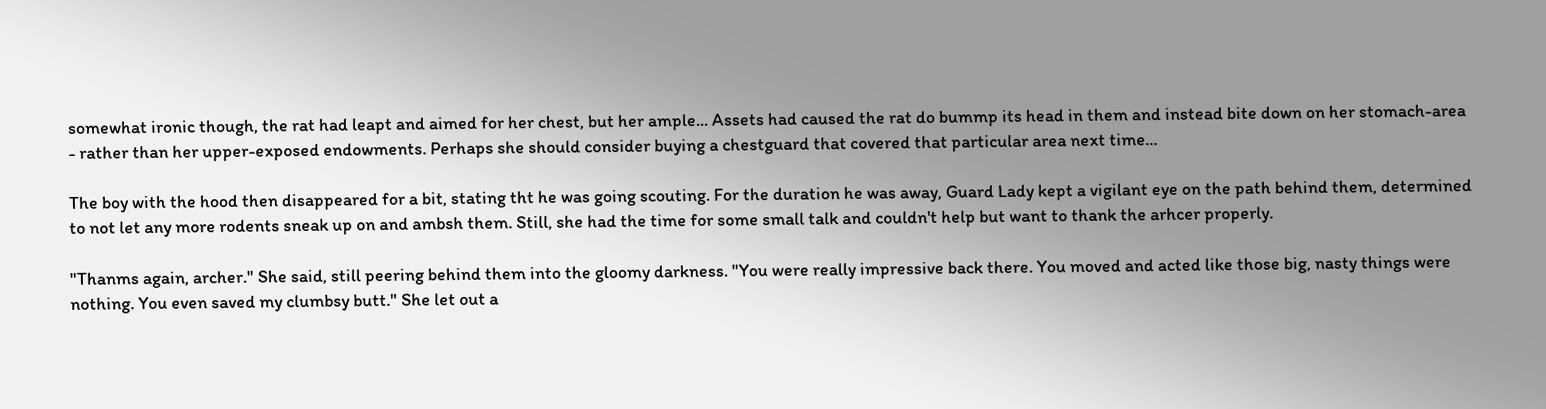somewhat ironic though, the rat had leapt and aimed for her chest, but her ample... Assets had caused the rat do bummp its head in them and instead bite down on her stomach-area - rather than her upper-exposed endowments. Perhaps she should consider buying a chestguard that covered that particular area next time...

The boy with the hood then disappeared for a bit, stating tht he was going scouting. For the duration he was away, Guard Lady kept a vigilant eye on the path behind them, determined to not let any more rodents sneak up on and ambsh them. Still, she had the time for some small talk and couldn't help but want to thank the arhcer properly.

"Thanms again, archer." She said, still peering behind them into the gloomy darkness. "You were really impressive back there. You moved and acted like those big, nasty things were nothing. You even saved my clumbsy butt." She let out a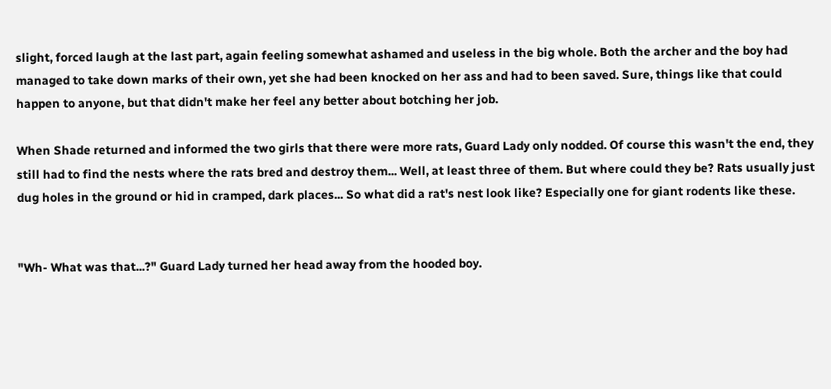slight, forced laugh at the last part, again feeling somewhat ashamed and useless in the big whole. Both the archer and the boy had managed to take down marks of their own, yet she had been knocked on her ass and had to been saved. Sure, things like that could happen to anyone, but that didn't make her feel any better about botching her job.

When Shade returned and informed the two girls that there were more rats, Guard Lady only nodded. Of course this wasn't the end, they still had to find the nests where the rats bred and destroy them... Well, at least three of them. But where could they be? Rats usually just dug holes in the ground or hid in cramped, dark places... So what did a rat's nest look like? Especially one for giant rodents like these.


"Wh- What was that...?" Guard Lady turned her head away from the hooded boy.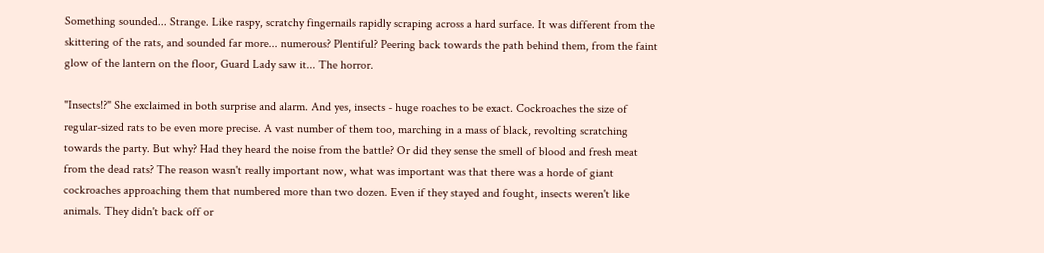Something sounded... Strange. Like raspy, scratchy fingernails rapidly scraping across a hard surface. It was different from the skittering of the rats, and sounded far more... numerous? Plentiful? Peering back towards the path behind them, from the faint glow of the lantern on the floor, Guard Lady saw it... The horror.

"Insects!?" She exclaimed in both surprise and alarm. And yes, insects - huge roaches to be exact. Cockroaches the size of regular-sized rats to be even more precise. A vast number of them too, marching in a mass of black, revolting scratching towards the party. But why? Had they heard the noise from the battle? Or did they sense the smell of blood and fresh meat from the dead rats? The reason wasn't really important now, what was important was that there was a horde of giant cockroaches approaching them that numbered more than two dozen. Even if they stayed and fought, insects weren't like animals. They didn't back off or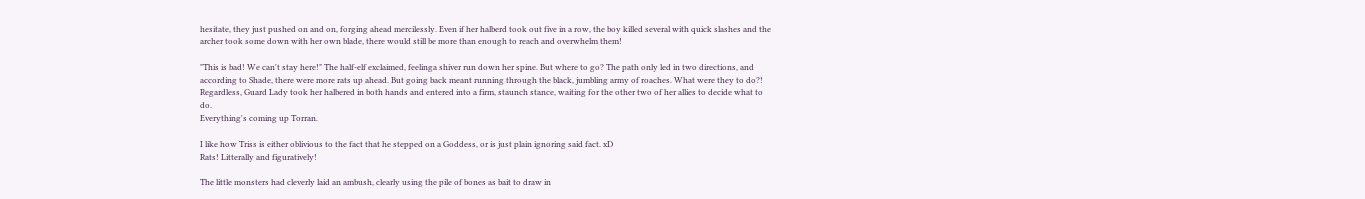hesitate, they just pushed on and on, forging ahead mercilessly. Even if her halberd took out five in a row, the boy killed several with quick slashes and the archer took some down with her own blade, there would still be more than enough to reach and overwhelm them!

"This is bad! We can't stay here!" The half-elf exclaimed, feelinga shiver run down her spine. But where to go? The path only led in two directions, and according to Shade, there were more rats up ahead. But going back meant running through the black, jumbling army of roaches. What were they to do?! Regardless, Guard Lady took her halbered in both hands and entered into a firm, staunch stance, waiting for the other two of her allies to decide what to do.
Everything's coming up Torran.

I like how Triss is either oblivious to the fact that he stepped on a Goddess, or is just plain ignoring said fact. xD
Rats! Litterally and figuratively!

The little monsters had cleverly laid an ambush, clearly using the pile of bones as bait to draw in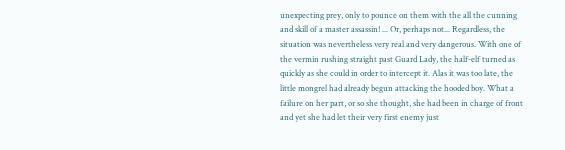unexpecting prey, only to pounce on them with the all the cunning and skill of a master assassin! ... Or, perhaps not... Regardless, the situation was nevertheless very real and very dangerous. With one of the vermin rushing straight past Guard Lady, the half-elf turned as quickly as she could in order to intercept it. Alas it was too late, the little mongrel had already begun attacking the hooded boy. What a failure on her part, or so she thought, she had been in charge of front and yet she had let their very first enemy just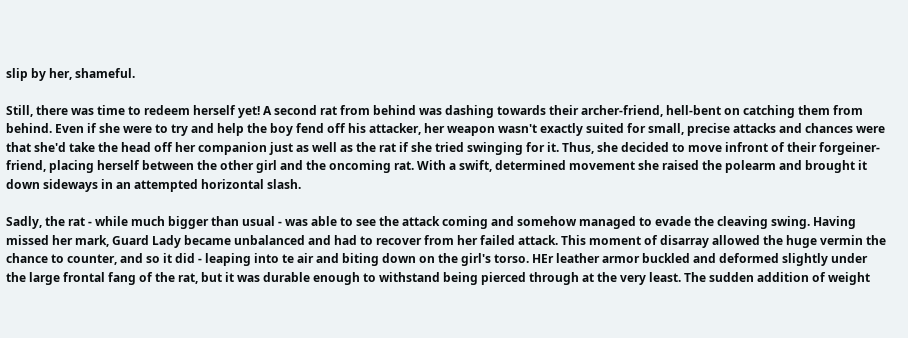slip by her, shameful.

Still, there was time to redeem herself yet! A second rat from behind was dashing towards their archer-friend, hell-bent on catching them from behind. Even if she were to try and help the boy fend off his attacker, her weapon wasn't exactly suited for small, precise attacks and chances were that she'd take the head off her companion just as well as the rat if she tried swinging for it. Thus, she decided to move infront of their forgeiner-friend, placing herself between the other girl and the oncoming rat. With a swift, determined movement she raised the polearm and brought it down sideways in an attempted horizontal slash.

Sadly, the rat - while much bigger than usual - was able to see the attack coming and somehow managed to evade the cleaving swing. Having missed her mark, Guard Lady became unbalanced and had to recover from her failed attack. This moment of disarray allowed the huge vermin the chance to counter, and so it did - leaping into te air and biting down on the girl's torso. HEr leather armor buckled and deformed slightly under the large frontal fang of the rat, but it was durable enough to withstand being pierced through at the very least. The sudden addition of weight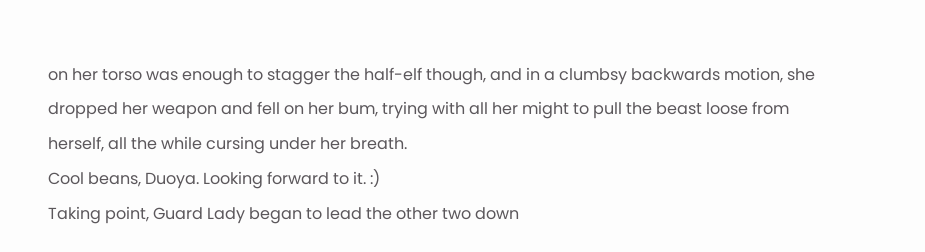on her torso was enough to stagger the half-elf though, and in a clumbsy backwards motion, she dropped her weapon and fell on her bum, trying with all her might to pull the beast loose from herself, all the while cursing under her breath.
Cool beans, Duoya. Looking forward to it. :)
Taking point, Guard Lady began to lead the other two down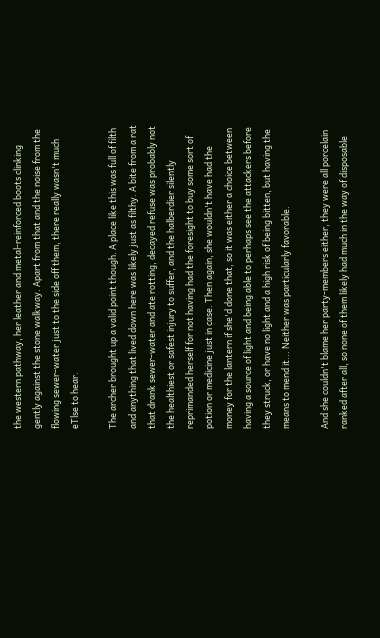the western pathway, her leather and metal-reinforced boots clinking gently against the stone walkway. Apart from that and the noise from the flowing sewer-water just to the side off them, there really wasn't much eTlse to hear.

The archer brought up a valid point though. A place like this was full of filth and anything that lived down here was likely just as filthy. A bite from a rat that drank sewer-water and ate rotting, decayed refuse was probably not the healthiest or safest injury to suffer, and the halberdier silently reprimanded herself for not having had the foresight to buy some sort of potion or medicine just in case. Then again, she wouldn't have had the money for the lantern if she'd done that, so it was either a choice between having a source of light and being able to perhaps see the attackers before they struck, or have no light and a high risk of being bitten, but having the means to mend it... Neither was particularly favorable.

And she couldn't blame her party-members either, they were all porcelain ranked after all, so none of them likely had much in the way of disposable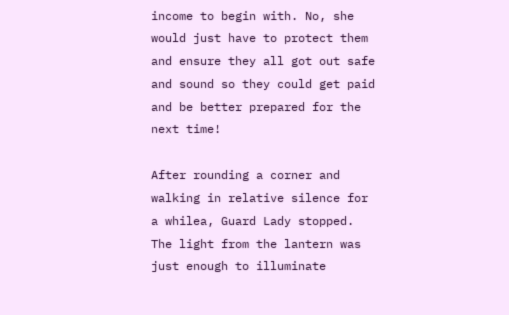income to begin with. No, she would just have to protect them and ensure they all got out safe and sound so they could get paid and be better prepared for the next time!

After rounding a corner and walking in relative silence for a whilea, Guard Lady stopped. The light from the lantern was just enough to illuminate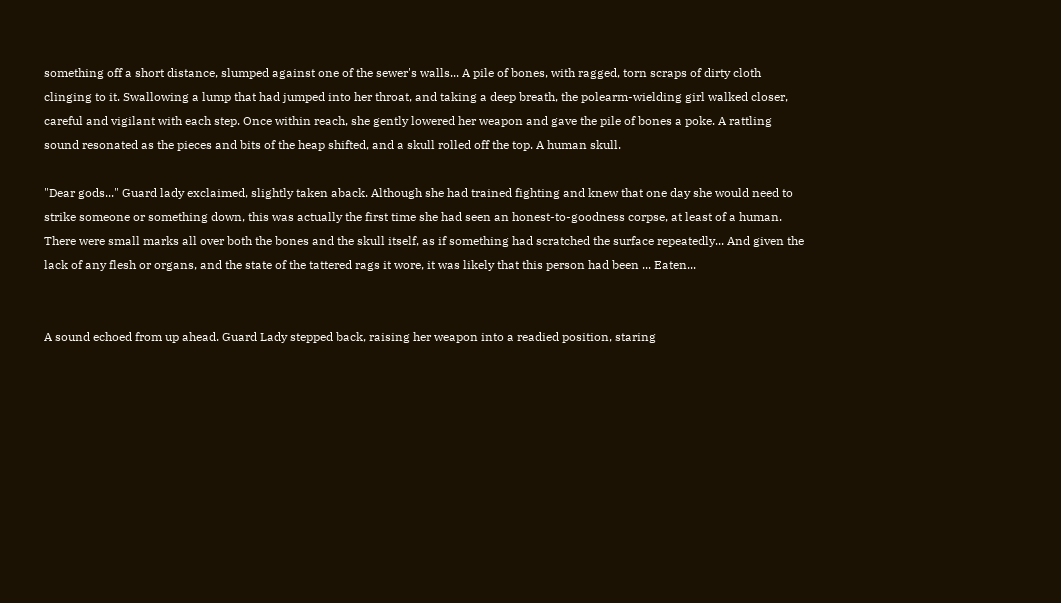something off a short distance, slumped against one of the sewer's walls... A pile of bones, with ragged, torn scraps of dirty cloth clinging to it. Swallowing a lump that had jumped into her throat, and taking a deep breath, the polearm-wielding girl walked closer, careful and vigilant with each step. Once within reach, she gently lowered her weapon and gave the pile of bones a poke. A rattling sound resonated as the pieces and bits of the heap shifted, and a skull rolled off the top. A human skull.

"Dear gods..." Guard lady exclaimed, slightly taken aback. Although she had trained fighting and knew that one day she would need to strike someone or something down, this was actually the first time she had seen an honest-to-goodness corpse, at least of a human. There were small marks all over both the bones and the skull itself, as if something had scratched the surface repeatedly... And given the lack of any flesh or organs, and the state of the tattered rags it wore, it was likely that this person had been ... Eaten...


A sound echoed from up ahead. Guard Lady stepped back, raising her weapon into a readied position, staring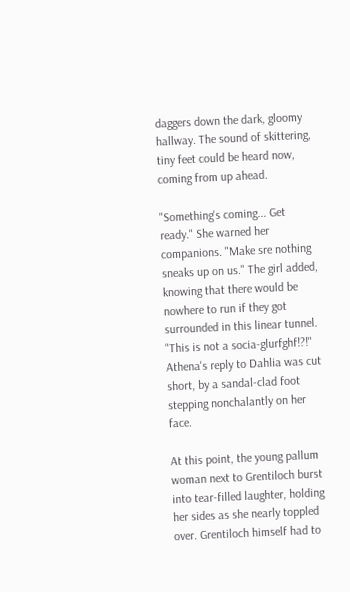daggers down the dark, gloomy hallway. The sound of skittering, tiny feet could be heard now, coming from up ahead.

"Something's coming... Get ready." She warned her companions. "Make sre nothing sneaks up on us." The girl added, knowing that there would be nowhere to run if they got surrounded in this linear tunnel.
"This is not a socia-glurfghf!?!" Athena's reply to Dahlia was cut short, by a sandal-clad foot stepping nonchalantly on her face.

At this point, the young pallum woman next to Grentiloch burst into tear-filled laughter, holding her sides as she nearly toppled over. Grentiloch himself had to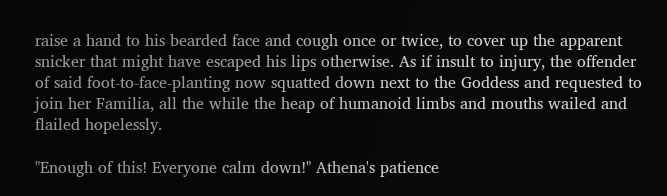raise a hand to his bearded face and cough once or twice, to cover up the apparent snicker that might have escaped his lips otherwise. As if insult to injury, the offender of said foot-to-face-planting now squatted down next to the Goddess and requested to join her Familia, all the while the heap of humanoid limbs and mouths wailed and flailed hopelessly.

"Enough of this! Everyone calm down!" Athena's patience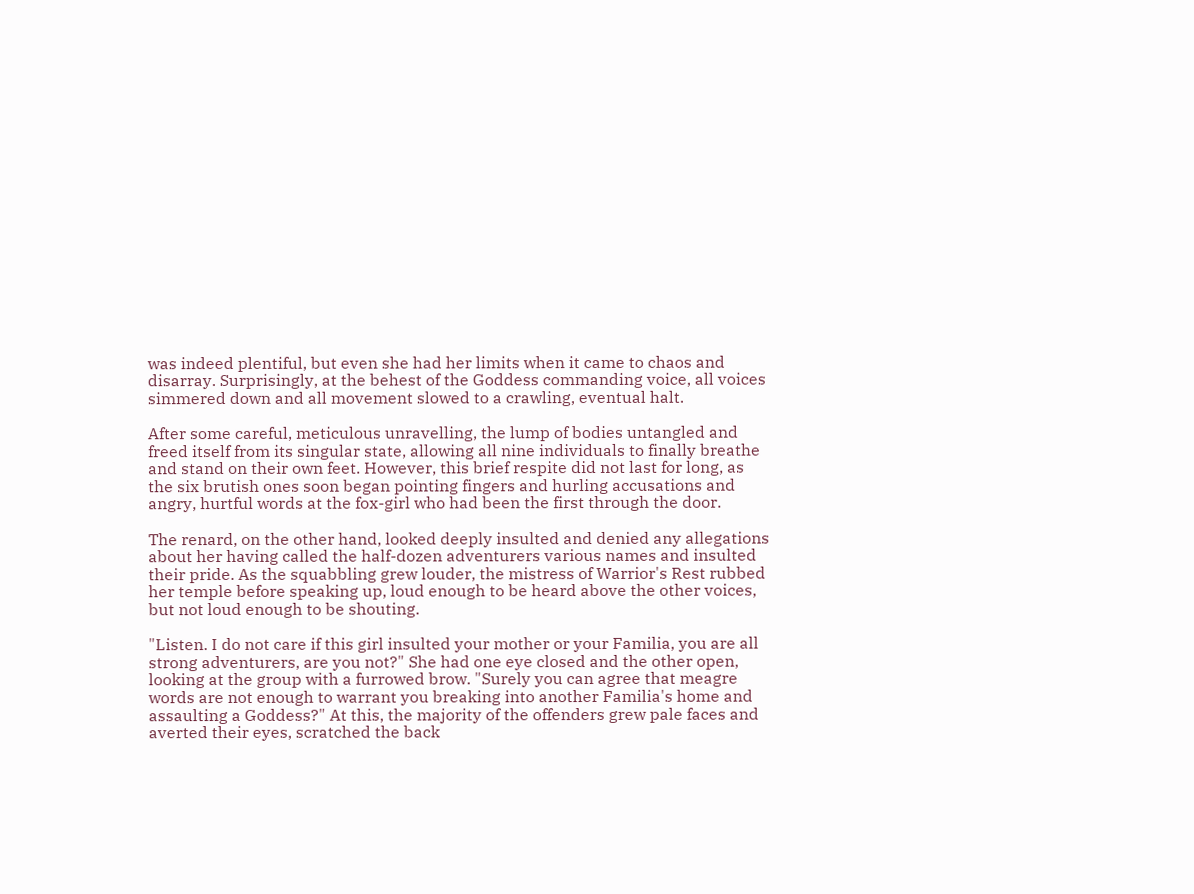was indeed plentiful, but even she had her limits when it came to chaos and disarray. Surprisingly, at the behest of the Goddess commanding voice, all voices simmered down and all movement slowed to a crawling, eventual halt.

After some careful, meticulous unravelling, the lump of bodies untangled and freed itself from its singular state, allowing all nine individuals to finally breathe and stand on their own feet. However, this brief respite did not last for long, as the six brutish ones soon began pointing fingers and hurling accusations and angry, hurtful words at the fox-girl who had been the first through the door.

The renard, on the other hand, looked deeply insulted and denied any allegations about her having called the half-dozen adventurers various names and insulted their pride. As the squabbling grew louder, the mistress of Warrior's Rest rubbed her temple before speaking up, loud enough to be heard above the other voices, but not loud enough to be shouting.

"Listen. I do not care if this girl insulted your mother or your Familia, you are all strong adventurers, are you not?" She had one eye closed and the other open, looking at the group with a furrowed brow. "Surely you can agree that meagre words are not enough to warrant you breaking into another Familia's home and assaulting a Goddess?" At this, the majority of the offenders grew pale faces and averted their eyes, scratched the back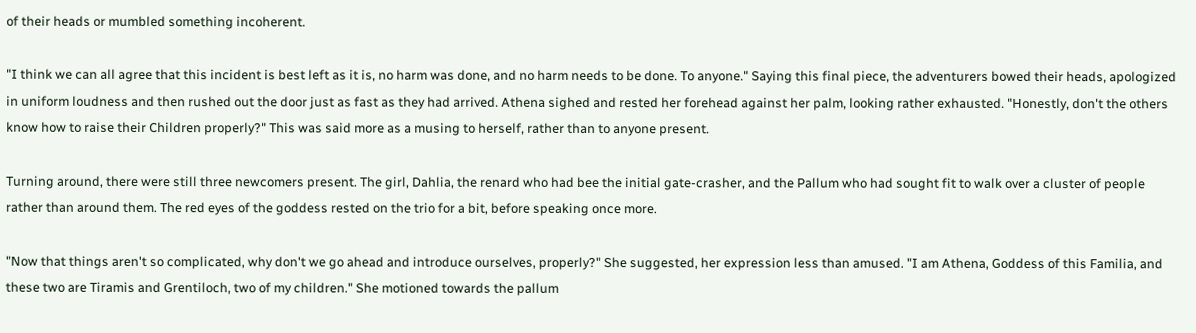of their heads or mumbled something incoherent.

"I think we can all agree that this incident is best left as it is, no harm was done, and no harm needs to be done. To anyone." Saying this final piece, the adventurers bowed their heads, apologized in uniform loudness and then rushed out the door just as fast as they had arrived. Athena sighed and rested her forehead against her palm, looking rather exhausted. "Honestly, don't the others know how to raise their Children properly?" This was said more as a musing to herself, rather than to anyone present.

Turning around, there were still three newcomers present. The girl, Dahlia, the renard who had bee the initial gate-crasher, and the Pallum who had sought fit to walk over a cluster of people rather than around them. The red eyes of the goddess rested on the trio for a bit, before speaking once more.

"Now that things aren't so complicated, why don't we go ahead and introduce ourselves, properly?" She suggested, her expression less than amused. "I am Athena, Goddess of this Familia, and these two are Tiramis and Grentiloch, two of my children." She motioned towards the pallum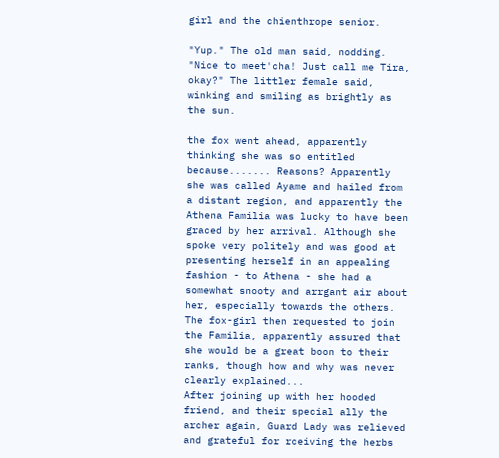girl and the chienthrope senior.

"Yup." The old man said, nodding.
"Nice to meet'cha! Just call me Tira, okay?" The littler female said, winking and smiling as brightly as the sun.

the fox went ahead, apparently thinking she was so entitled because....... Reasons? Apparently she was called Ayame and hailed from a distant region, and apparently the Athena Familia was lucky to have been graced by her arrival. Although she spoke very politely and was good at presenting herself in an appealing fashion - to Athena - she had a somewhat snooty and arrgant air about her, especially towards the others. The fox-girl then requested to join the Familia, apparently assured that she would be a great boon to their ranks, though how and why was never clearly explained...
After joining up with her hooded friend, and their special ally the archer again, Guard Lady was relieved and grateful for rceiving the herbs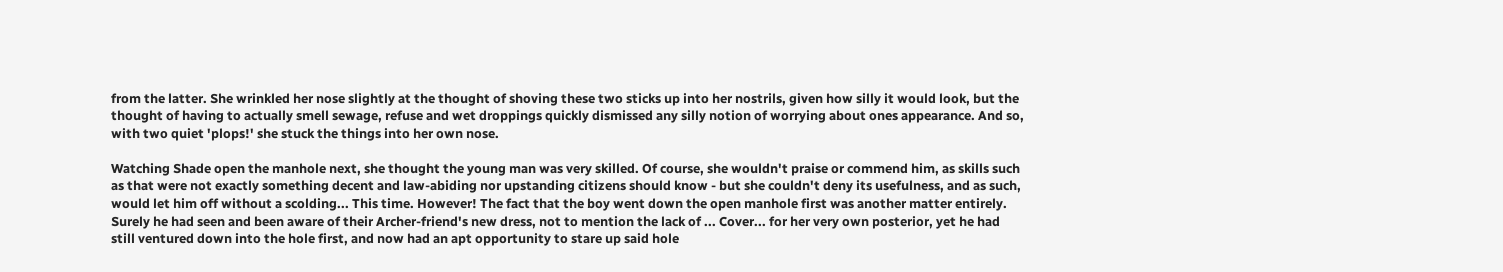from the latter. She wrinkled her nose slightly at the thought of shoving these two sticks up into her nostrils, given how silly it would look, but the thought of having to actually smell sewage, refuse and wet droppings quickly dismissed any silly notion of worrying about ones appearance. And so, with two quiet 'plops!' she stuck the things into her own nose.

Watching Shade open the manhole next, she thought the young man was very skilled. Of course, she wouldn't praise or commend him, as skills such as that were not exactly something decent and law-abiding nor upstanding citizens should know - but she couldn't deny its usefulness, and as such, would let him off without a scolding... This time. However! The fact that the boy went down the open manhole first was another matter entirely. Surely he had seen and been aware of their Archer-friend's new dress, not to mention the lack of ... Cover... for her very own posterior, yet he had still ventured down into the hole first, and now had an apt opportunity to stare up said hole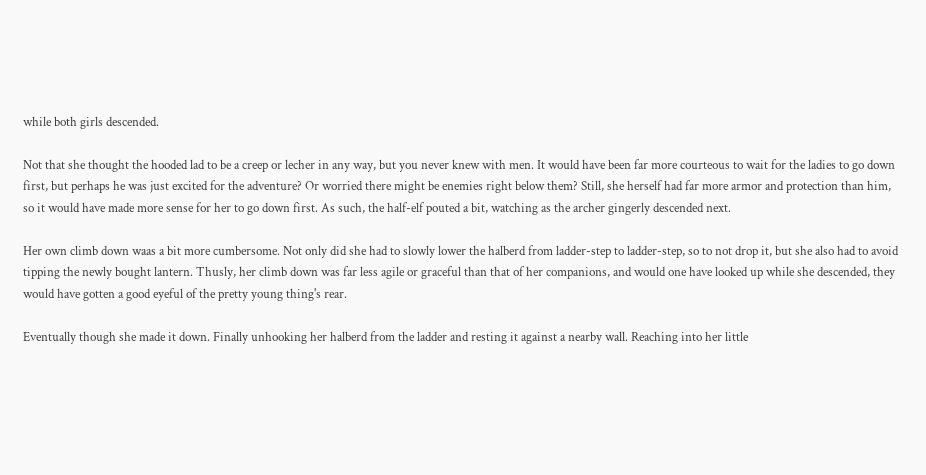while both girls descended.

Not that she thought the hooded lad to be a creep or lecher in any way, but you never knew with men. It would have been far more courteous to wait for the ladies to go down first, but perhaps he was just excited for the adventure? Or worried there might be enemies right below them? Still, she herself had far more armor and protection than him, so it would have made more sense for her to go down first. As such, the half-elf pouted a bit, watching as the archer gingerly descended next.

Her own climb down waas a bit more cumbersome. Not only did she had to slowly lower the halberd from ladder-step to ladder-step, so to not drop it, but she also had to avoid tipping the newly bought lantern. Thusly, her climb down was far less agile or graceful than that of her companions, and would one have looked up while she descended, they would have gotten a good eyeful of the pretty young thing's rear.

Eventually though she made it down. Finally unhooking her halberd from the ladder and resting it against a nearby wall. Reaching into her little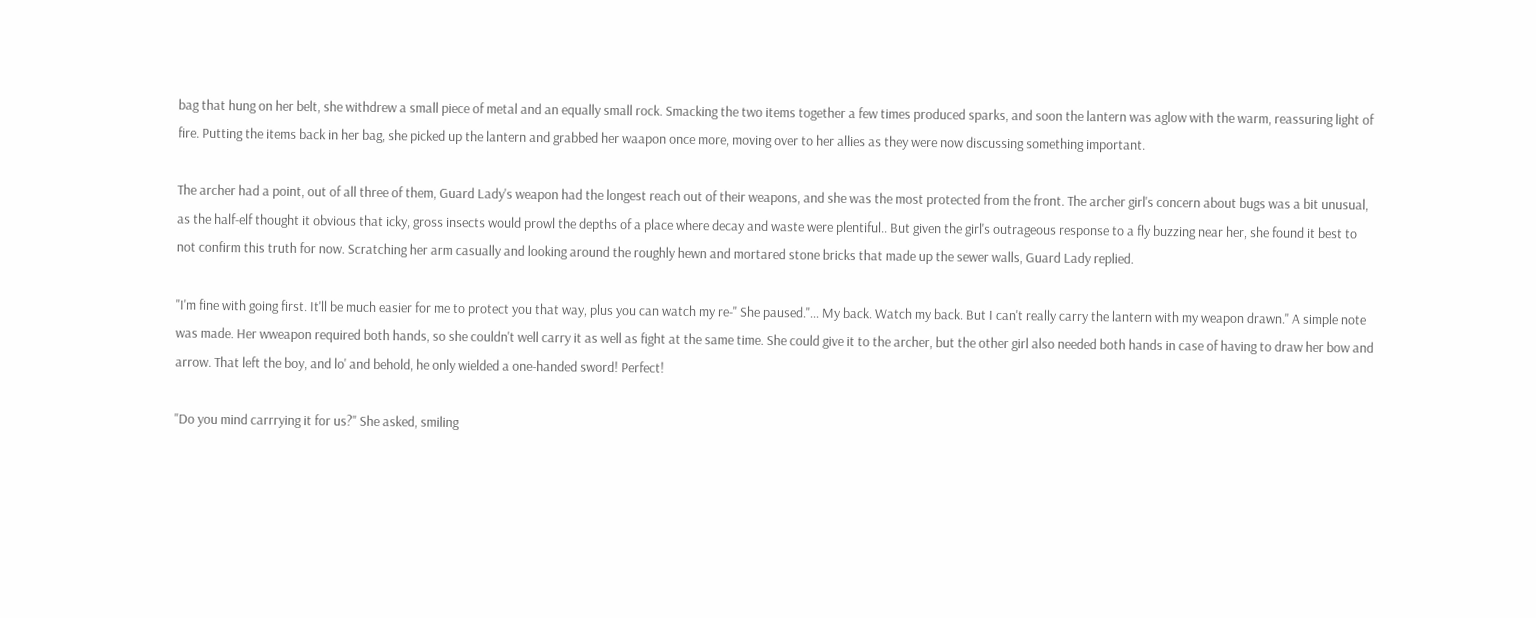bag that hung on her belt, she withdrew a small piece of metal and an equally small rock. Smacking the two items together a few times produced sparks, and soon the lantern was aglow with the warm, reassuring light of fire. Putting the items back in her bag, she picked up the lantern and grabbed her waapon once more, moving over to her allies as they were now discussing something important.

The archer had a point, out of all three of them, Guard Lady's weapon had the longest reach out of their weapons, and she was the most protected from the front. The archer girl's concern about bugs was a bit unusual, as the half-elf thought it obvious that icky, gross insects would prowl the depths of a place where decay and waste were plentiful.. But given the girl's outrageous response to a fly buzzing near her, she found it best to not confirm this truth for now. Scratching her arm casually and looking around the roughly hewn and mortared stone bricks that made up the sewer walls, Guard Lady replied.

"I'm fine with going first. It'll be much easier for me to protect you that way, plus you can watch my re-" She paused."... My back. Watch my back. But I can't really carry the lantern with my weapon drawn." A simple note was made. Her wweapon required both hands, so she couldn't well carry it as well as fight at the same time. She could give it to the archer, but the other girl also needed both hands in case of having to draw her bow and arrow. That left the boy, and lo' and behold, he only wielded a one-handed sword! Perfect!

"Do you mind carrrying it for us?" She asked, smiling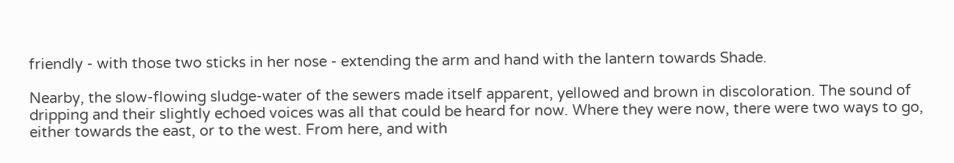friendly - with those two sticks in her nose - extending the arm and hand with the lantern towards Shade.

Nearby, the slow-flowing sludge-water of the sewers made itself apparent, yellowed and brown in discoloration. The sound of dripping and their slightly echoed voices was all that could be heard for now. Where they were now, there were two ways to go, either towards the east, or to the west. From here, and with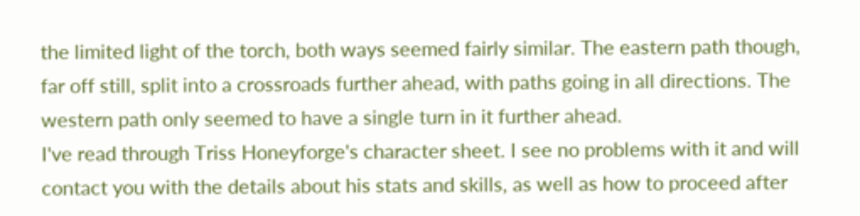the limited light of the torch, both ways seemed fairly similar. The eastern path though, far off still, split into a crossroads further ahead, with paths going in all directions. The western path only seemed to have a single turn in it further ahead.
I've read through Triss Honeyforge's character sheet. I see no problems with it and will contact you with the details about his stats and skills, as well as how to proceed after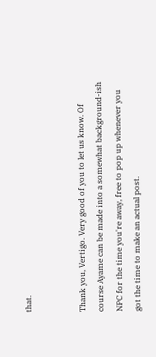that.


Thank you, Vertigo. Very good of you to let us know. Of course Ayame can be made into a somewhat background-ish NPC for the time you're away, free to pop up whenever you got the time to make an actual post.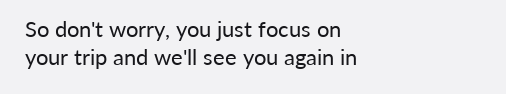So don't worry, you just focus on your trip and we'll see you again in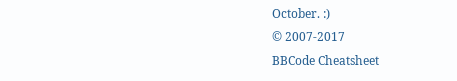October. :)
© 2007-2017
BBCode Cheatsheet